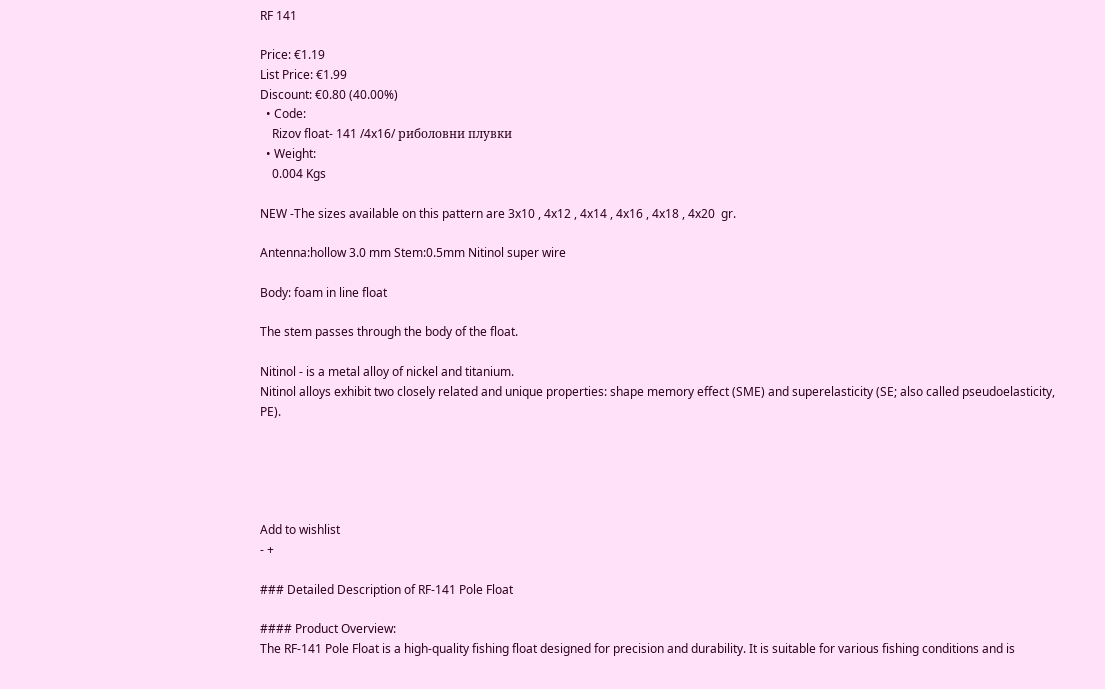RF 141

Price: €1.19
List Price: €1.99
Discount: €0.80 (40.00%)
  • Code:
    Rizov float- 141 /4x16/ риболовни плувки
  • Weight:
    0.004 Kgs

NEW -The sizes available on this pattern are 3x10 , 4x12 , 4x14 , 4x16 , 4x18 , 4x20  gr.

Antenna:hollow 3.0 mm Stem:0.5mm Nitinol super wire

Body: foam in line float

The stem passes through the body of the float.

Nitinol - is a metal alloy of nickel and titanium.
Nitinol alloys exhibit two closely related and unique properties: shape memory effect (SME) and superelasticity (SE; also called pseudoelasticity, PE).





Add to wishlist
- +

### Detailed Description of RF-141 Pole Float

#### Product Overview:
The RF-141 Pole Float is a high-quality fishing float designed for precision and durability. It is suitable for various fishing conditions and is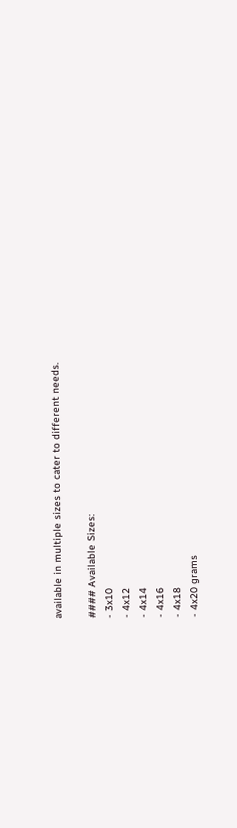available in multiple sizes to cater to different needs.

#### Available Sizes:
- 3x10
- 4x12
- 4x14
- 4x16
- 4x18
- 4x20 grams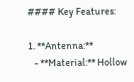#### Key Features:

1. **Antenna:**
   - **Material:** Hollow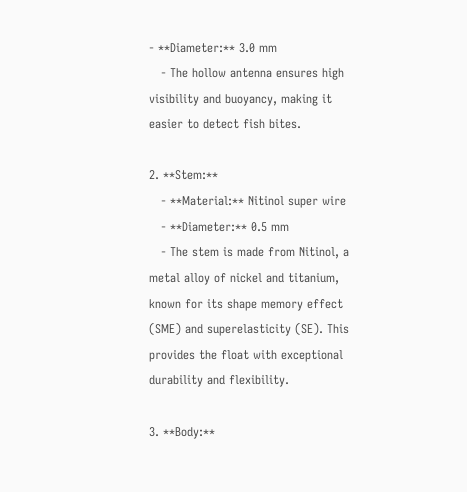- **Diameter:** 3.0 mm
   - The hollow antenna ensures high visibility and buoyancy, making it easier to detect fish bites.

2. **Stem:**
   - **Material:** Nitinol super wire
   - **Diameter:** 0.5 mm
   - The stem is made from Nitinol, a metal alloy of nickel and titanium, known for its shape memory effect (SME) and superelasticity (SE). This provides the float with exceptional durability and flexibility.

3. **Body:**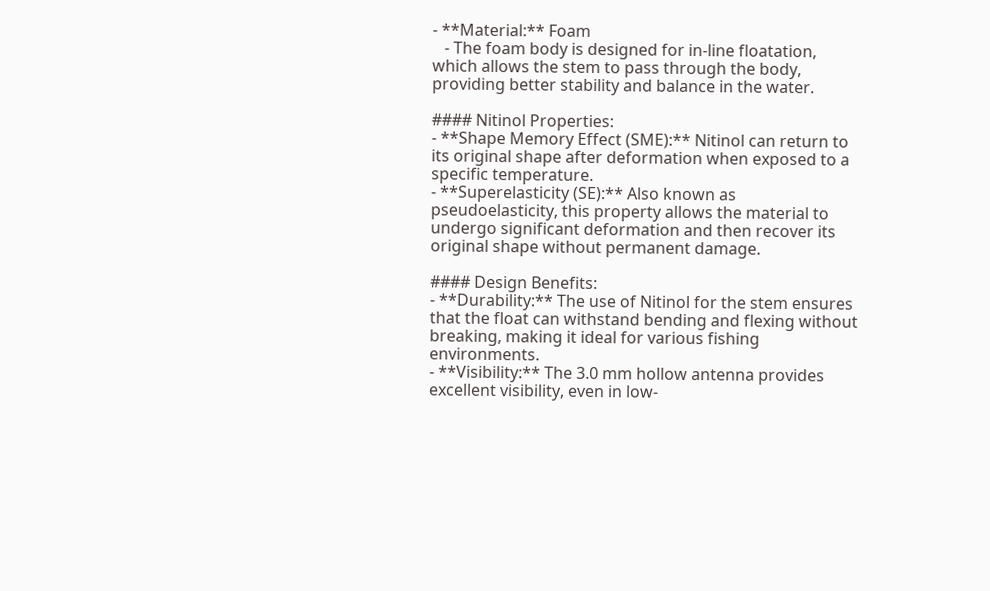- **Material:** Foam
   - The foam body is designed for in-line floatation, which allows the stem to pass through the body, providing better stability and balance in the water.

#### Nitinol Properties:
- **Shape Memory Effect (SME):** Nitinol can return to its original shape after deformation when exposed to a specific temperature.
- **Superelasticity (SE):** Also known as pseudoelasticity, this property allows the material to undergo significant deformation and then recover its original shape without permanent damage.

#### Design Benefits:
- **Durability:** The use of Nitinol for the stem ensures that the float can withstand bending and flexing without breaking, making it ideal for various fishing environments.
- **Visibility:** The 3.0 mm hollow antenna provides excellent visibility, even in low-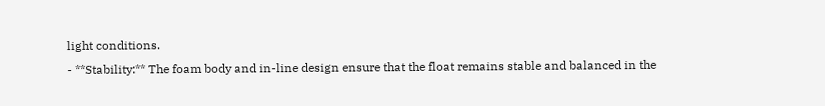light conditions.
- **Stability:** The foam body and in-line design ensure that the float remains stable and balanced in the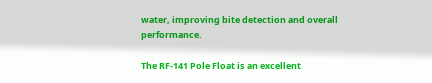water, improving bite detection and overall performance.

The RF-141 Pole Float is an excellent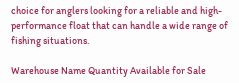choice for anglers looking for a reliable and high-performance float that can handle a wide range of fishing situations.

Warehouse Name Quantity Available for Sale